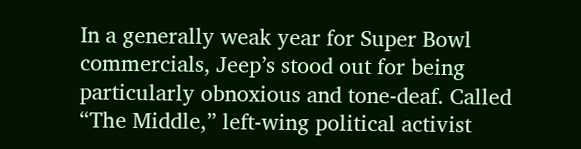In a generally weak year for Super Bowl commercials, Jeep’s stood out for being particularly obnoxious and tone-deaf. Called “The Middle,” left-wing political activist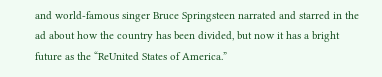and world-famous singer Bruce Springsteen narrated and starred in the ad about how the country has been divided, but now it has a bright future as the “ReUnited States of America.”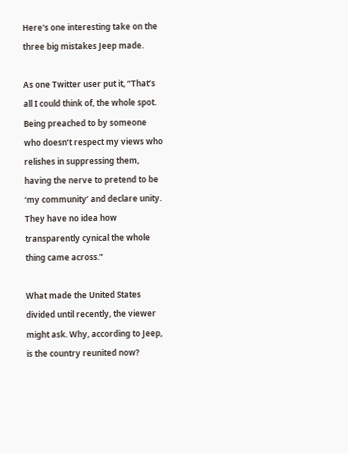Here's one interesting take on the three big mistakes Jeep made.

As one Twitter user put it, “That’s all I could think of, the whole spot. Being preached to by someone who doesn’t respect my views who relishes in suppressing them, having the nerve to pretend to be ‘my community’ and declare unity. They have no idea how transparently cynical the whole thing came across.”

What made the United States divided until recently, the viewer might ask. Why, according to Jeep, is the country reunited now?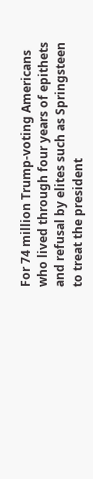For 74 million Trump-voting Americans who lived through four years of epithets and refusal by elites such as Springsteen to treat the president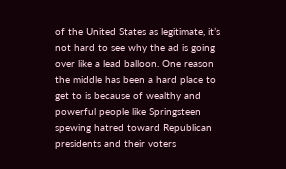of the United States as legitimate, it’s not hard to see why the ad is going over like a lead balloon. One reason the middle has been a hard place to get to is because of wealthy and powerful people like Springsteen spewing hatred toward Republican presidents and their voters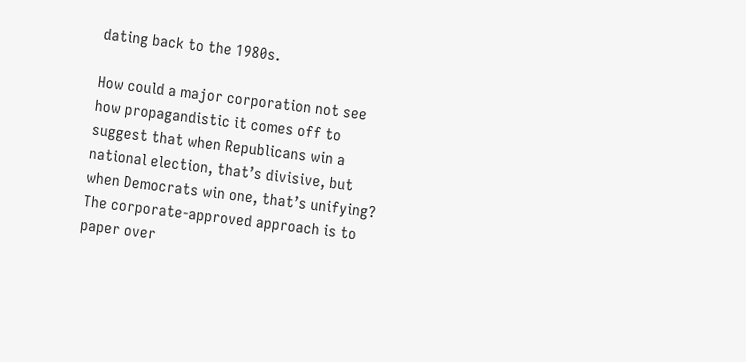dating back to the 1980s.

How could a major corporation not see how propagandistic it comes off to suggest that when Republicans win a national election, that’s divisive, but when Democrats win one, that’s unifying? The corporate-approved approach is to paper over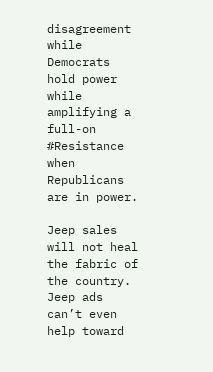disagreement while Democrats hold power while amplifying a full-on #Resistance when Republicans are in power.

Jeep sales will not heal the fabric of the country. Jeep ads can’t even help toward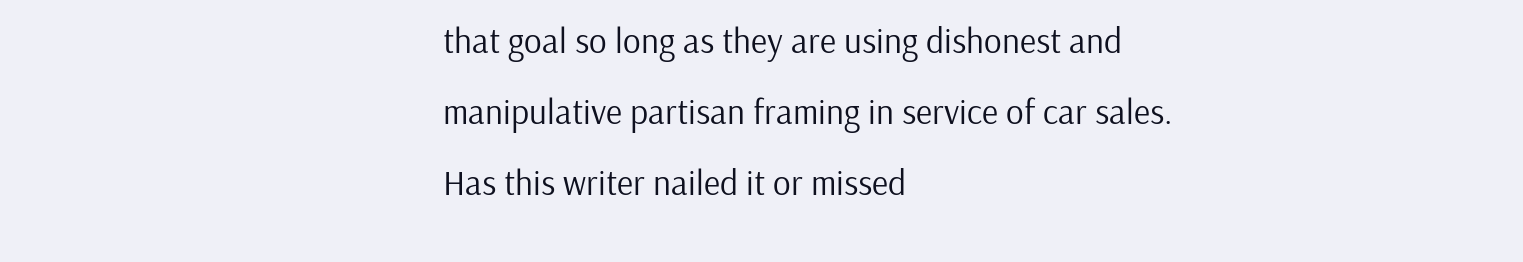that goal so long as they are using dishonest and manipulative partisan framing in service of car sales.
Has this writer nailed it or missed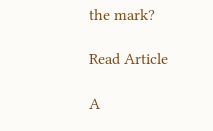the mark?

Read Article

A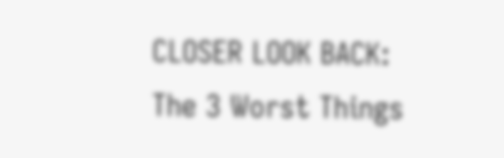CLOSER LOOK BACK: The 3 Worst Things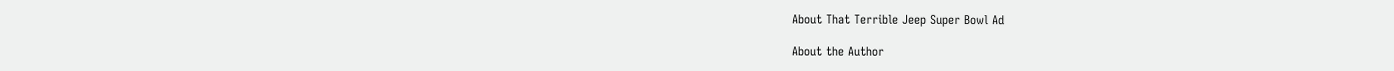About That Terrible Jeep Super Bowl Ad

About the Author